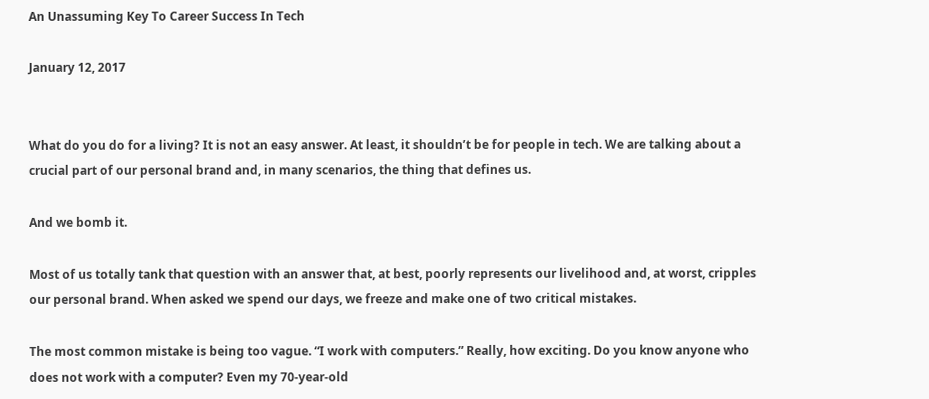An Unassuming Key To Career Success In Tech

January 12, 2017


What do you do for a living? It is not an easy answer. At least, it shouldn’t be for people in tech. We are talking about a crucial part of our personal brand and, in many scenarios, the thing that defines us.

And we bomb it.

Most of us totally tank that question with an answer that, at best, poorly represents our livelihood and, at worst, cripples our personal brand. When asked we spend our days, we freeze and make one of two critical mistakes.

The most common mistake is being too vague. “I work with computers.” Really, how exciting. Do you know anyone who does not work with a computer? Even my 70-year-old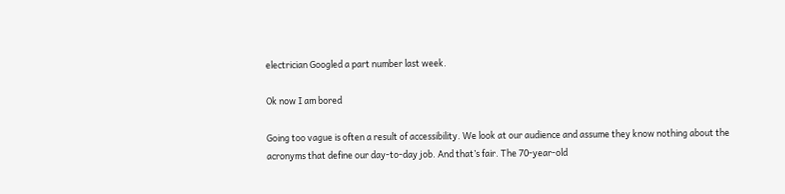electrician Googled a part number last week.

Ok now I am bored

Going too vague is often a result of accessibility. We look at our audience and assume they know nothing about the acronyms that define our day-to-day job. And that’s fair. The 70-year-old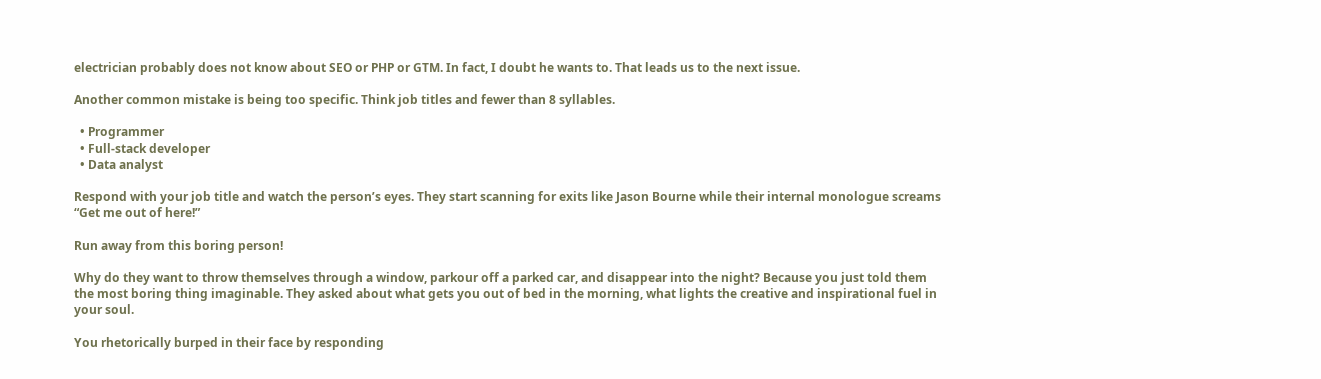electrician probably does not know about SEO or PHP or GTM. In fact, I doubt he wants to. That leads us to the next issue.

Another common mistake is being too specific. Think job titles and fewer than 8 syllables.

  • Programmer
  • Full-stack developer
  • Data analyst

Respond with your job title and watch the person’s eyes. They start scanning for exits like Jason Bourne while their internal monologue screams “Get me out of here!”

Run away from this boring person!

Why do they want to throw themselves through a window, parkour off a parked car, and disappear into the night? Because you just told them the most boring thing imaginable. They asked about what gets you out of bed in the morning, what lights the creative and inspirational fuel in your soul.

You rhetorically burped in their face by responding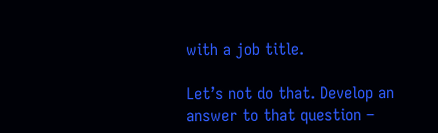with a job title.

Let’s not do that. Develop an answer to that question –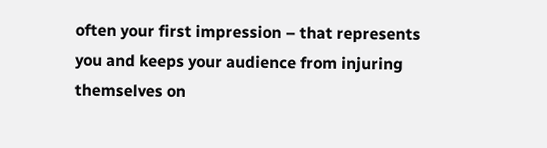often your first impression – that represents you and keeps your audience from injuring themselves on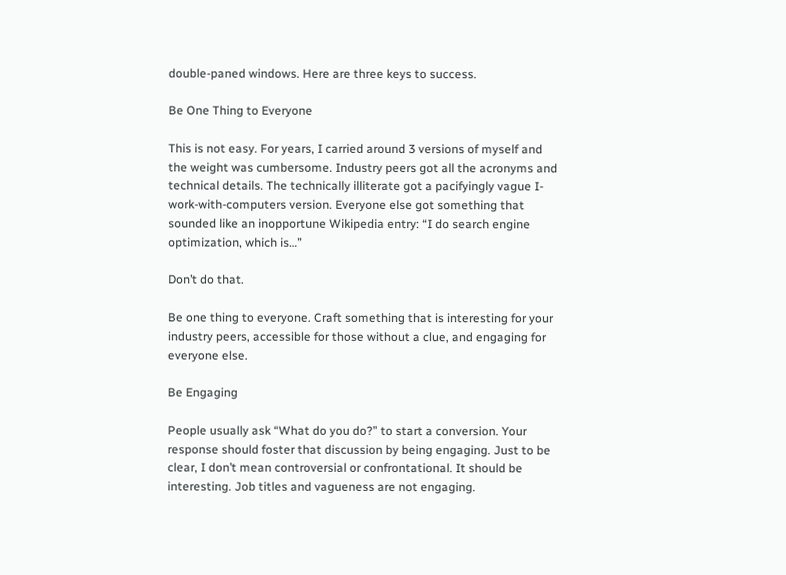double-paned windows. Here are three keys to success.

Be One Thing to Everyone

This is not easy. For years, I carried around 3 versions of myself and the weight was cumbersome. Industry peers got all the acronyms and technical details. The technically illiterate got a pacifyingly vague I-work-with-computers version. Everyone else got something that sounded like an inopportune Wikipedia entry: “I do search engine optimization, which is…”

Don’t do that.

Be one thing to everyone. Craft something that is interesting for your industry peers, accessible for those without a clue, and engaging for everyone else.

Be Engaging

People usually ask “What do you do?” to start a conversion. Your response should foster that discussion by being engaging. Just to be clear, I don’t mean controversial or confrontational. It should be interesting. Job titles and vagueness are not engaging.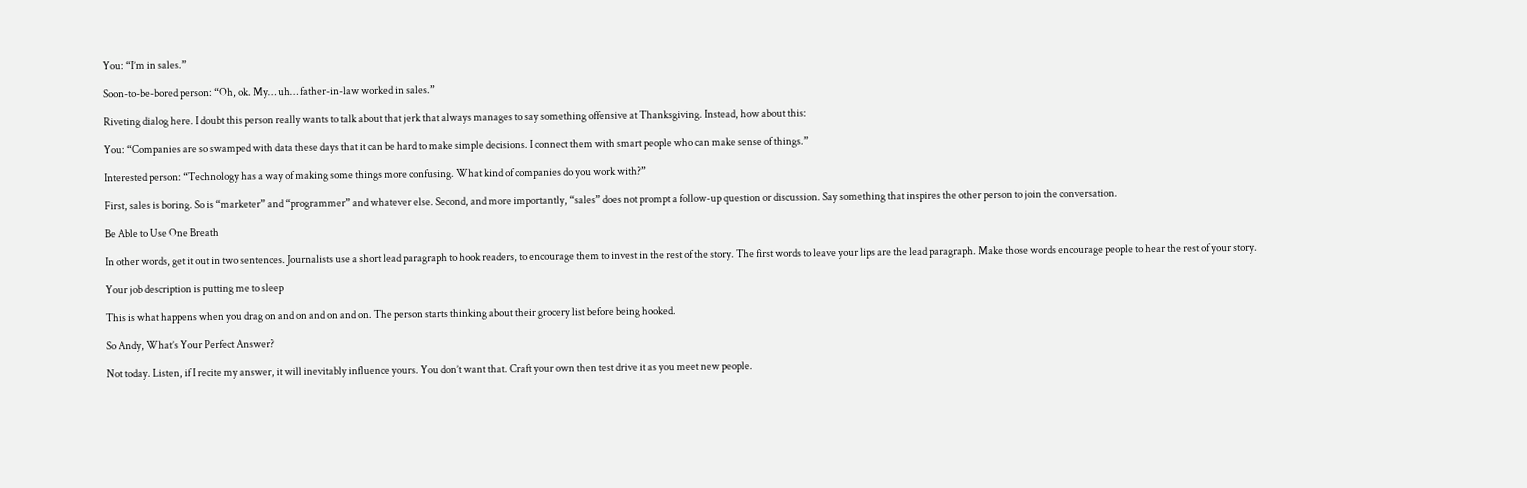You: “I’m in sales.”

Soon-to-be-bored person: “Oh, ok. My… uh… father-in-law worked in sales.”

Riveting dialog here. I doubt this person really wants to talk about that jerk that always manages to say something offensive at Thanksgiving. Instead, how about this:

You: “Companies are so swamped with data these days that it can be hard to make simple decisions. I connect them with smart people who can make sense of things.”

Interested person: “Technology has a way of making some things more confusing. What kind of companies do you work with?”

First, sales is boring. So is “marketer” and “programmer” and whatever else. Second, and more importantly, “sales” does not prompt a follow-up question or discussion. Say something that inspires the other person to join the conversation.

Be Able to Use One Breath

In other words, get it out in two sentences. Journalists use a short lead paragraph to hook readers, to encourage them to invest in the rest of the story. The first words to leave your lips are the lead paragraph. Make those words encourage people to hear the rest of your story.

Your job description is putting me to sleep

This is what happens when you drag on and on and on and on. The person starts thinking about their grocery list before being hooked.

So Andy, What’s Your Perfect Answer?

Not today. Listen, if I recite my answer, it will inevitably influence yours. You don’t want that. Craft your own then test drive it as you meet new people.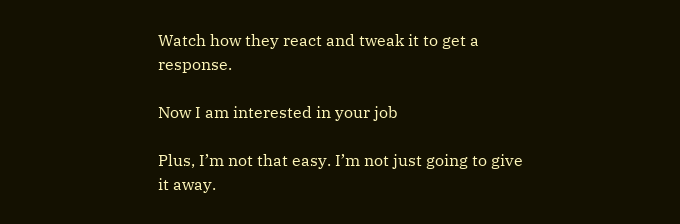Watch how they react and tweak it to get a response.

Now I am interested in your job

Plus, I’m not that easy. I’m not just going to give it away.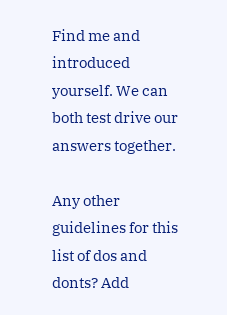Find me and introduced yourself. We can both test drive our answers together.

Any other guidelines for this list of dos and donts? Add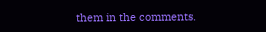them in the comments.